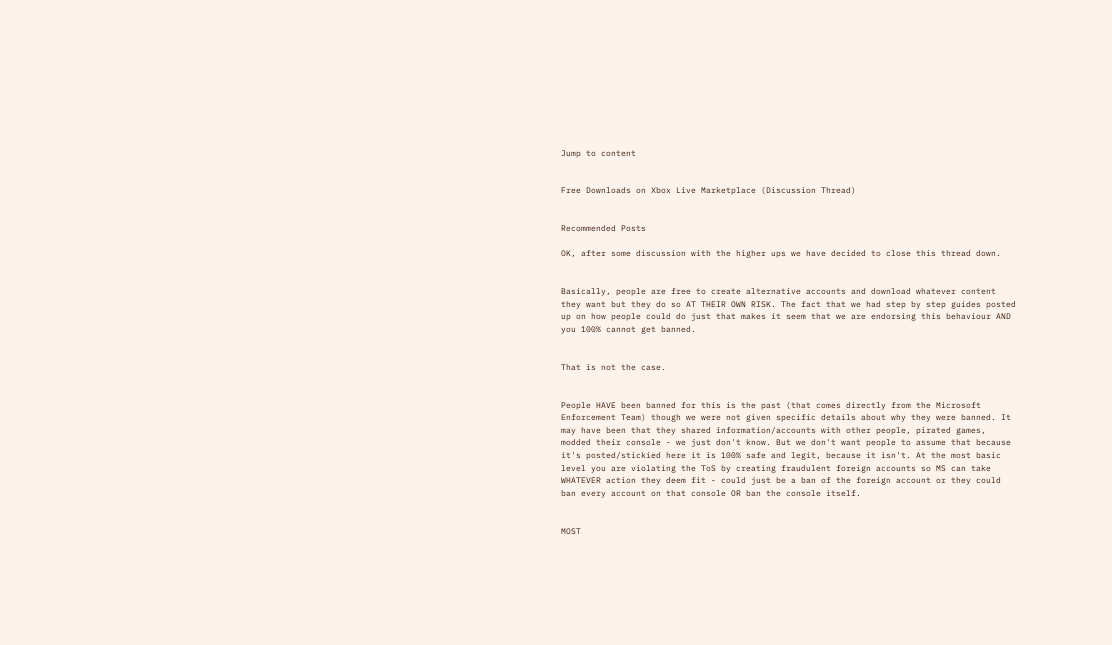Jump to content


Free Downloads on Xbox Live Marketplace (Discussion Thread)


Recommended Posts

OK, after some discussion with the higher ups we have decided to close this thread down.


Basically, people are free to create alternative accounts and download whatever content they want but they do so AT THEIR OWN RISK. The fact that we had step by step guides posted up on how people could do just that makes it seem that we are endorsing this behaviour AND you 100% cannot get banned.


That is not the case.


People HAVE been banned for this is the past (that comes directly from the Microsoft Enforcement Team) though we were not given specific details about why they were banned. It may have been that they shared information/accounts with other people, pirated games, modded their console - we just don't know. But we don't want people to assume that because it's posted/stickied here it is 100% safe and legit, because it isn't. At the most basic level you are violating the ToS by creating fraudulent foreign accounts so MS can take WHATEVER action they deem fit - could just be a ban of the foreign account or they could ban every account on that console OR ban the console itself.


MOST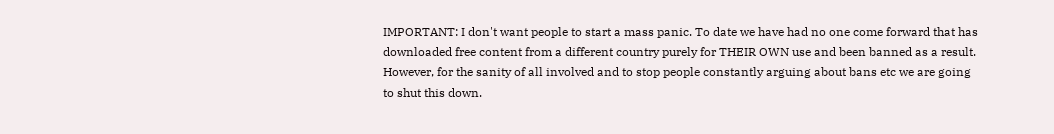IMPORTANT: I don't want people to start a mass panic. To date we have had no one come forward that has downloaded free content from a different country purely for THEIR OWN use and been banned as a result. However, for the sanity of all involved and to stop people constantly arguing about bans etc we are going to shut this down.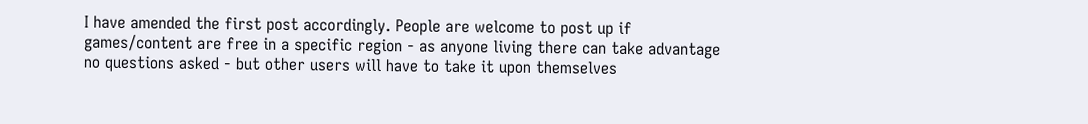I have amended the first post accordingly. People are welcome to post up if games/content are free in a specific region - as anyone living there can take advantage no questions asked - but other users will have to take it upon themselves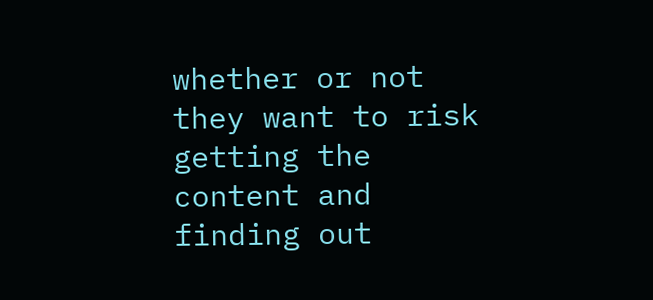whether or not they want to risk getting the content and finding out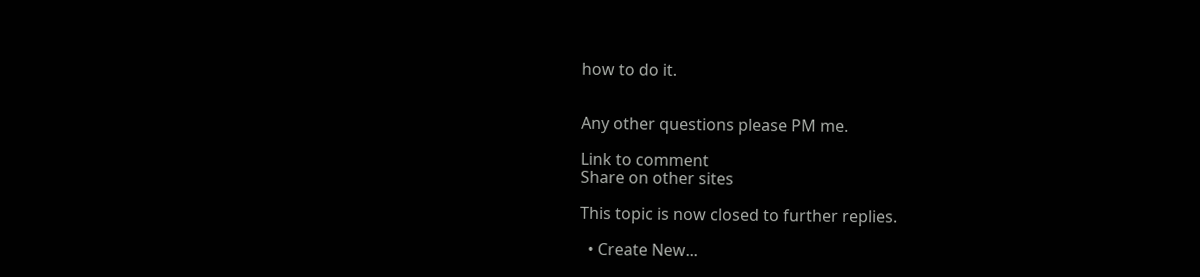how to do it.


Any other questions please PM me.

Link to comment
Share on other sites

This topic is now closed to further replies.

  • Create New...